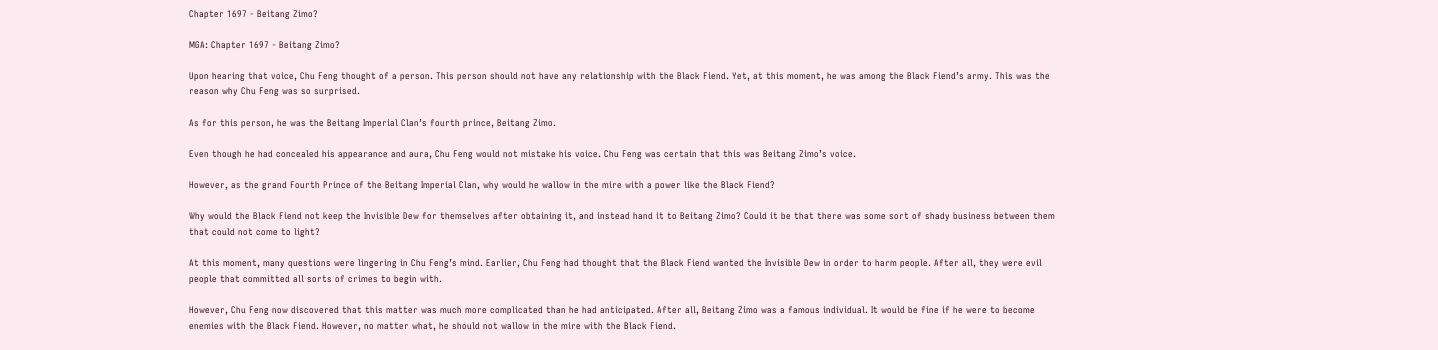Chapter 1697 - Beitang Zimo?

MGA: Chapter 1697 - Beitang Zimo?

Upon hearing that voice, Chu Feng thought of a person. This person should not have any relationship with the Black Fiend. Yet, at this moment, he was among the Black Fiend’s army. This was the reason why Chu Feng was so surprised.

As for this person, he was the Beitang Imperial Clan’s fourth prince, Beitang Zimo.

Even though he had concealed his appearance and aura, Chu Feng would not mistake his voice. Chu Feng was certain that this was Beitang Zimo’s voice.

However, as the grand Fourth Prince of the Beitang Imperial Clan, why would he wallow in the mire with a power like the Black Fiend?

Why would the Black Fiend not keep the Invisible Dew for themselves after obtaining it, and instead hand it to Beitang Zimo? Could it be that there was some sort of shady business between them that could not come to light?

At this moment, many questions were lingering in Chu Feng’s mind. Earlier, Chu Feng had thought that the Black Fiend wanted the Invisible Dew in order to harm people. After all, they were evil people that committed all sorts of crimes to begin with.

However, Chu Feng now discovered that this matter was much more complicated than he had anticipated. After all, Beitang Zimo was a famous individual. It would be fine if he were to become enemies with the Black Fiend. However, no matter what, he should not wallow in the mire with the Black Fiend.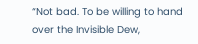“Not bad. To be willing to hand over the Invisible Dew,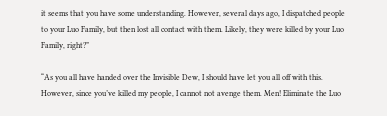it seems that you have some understanding. However, several days ago, I dispatched people to your Luo Family, but then lost all contact with them. Likely, they were killed by your Luo Family, right?”

“As you all have handed over the Invisible Dew, I should have let you all off with this. However, since you’ve killed my people, I cannot not avenge them. Men! Eliminate the Luo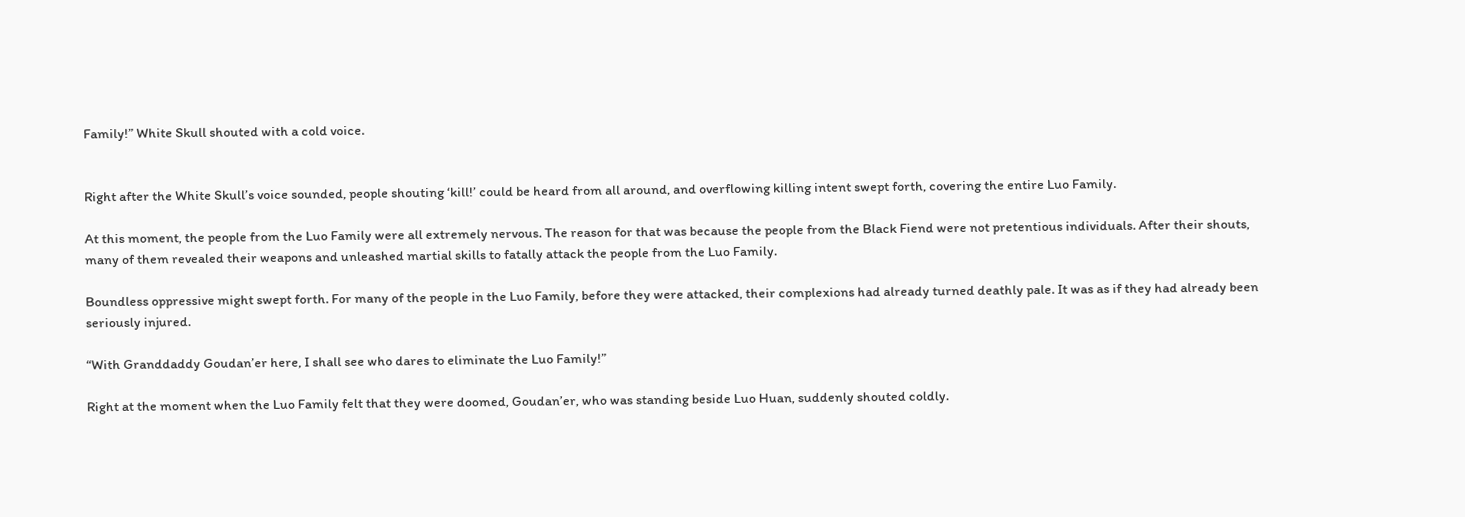Family!” White Skull shouted with a cold voice.


Right after the White Skull’s voice sounded, people shouting ‘kill!’ could be heard from all around, and overflowing killing intent swept forth, covering the entire Luo Family.

At this moment, the people from the Luo Family were all extremely nervous. The reason for that was because the people from the Black Fiend were not pretentious individuals. After their shouts, many of them revealed their weapons and unleashed martial skills to fatally attack the people from the Luo Family.

Boundless oppressive might swept forth. For many of the people in the Luo Family, before they were attacked, their complexions had already turned deathly pale. It was as if they had already been seriously injured.

“With Granddaddy Goudan’er here, I shall see who dares to eliminate the Luo Family!”

Right at the moment when the Luo Family felt that they were doomed, Goudan’er, who was standing beside Luo Huan, suddenly shouted coldly.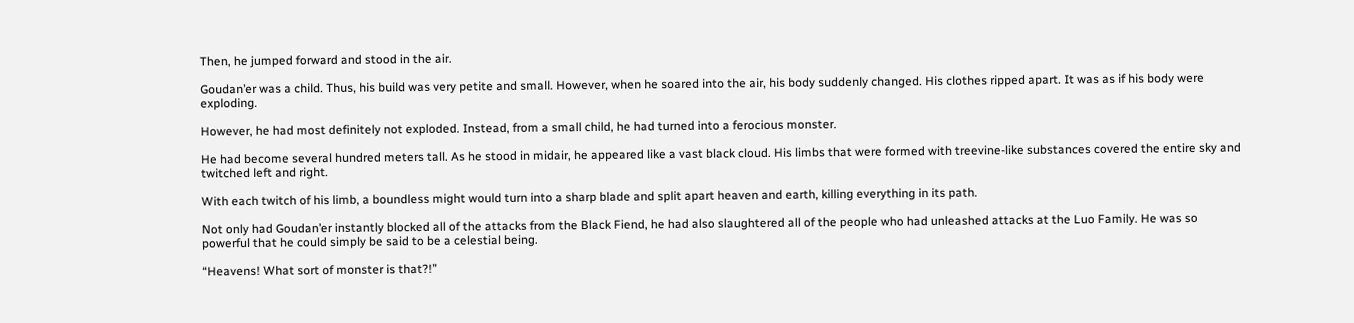Then, he jumped forward and stood in the air.

Goudan’er was a child. Thus, his build was very petite and small. However, when he soared into the air, his body suddenly changed. His clothes ripped apart. It was as if his body were exploding.

However, he had most definitely not exploded. Instead, from a small child, he had turned into a ferocious monster.

He had become several hundred meters tall. As he stood in midair, he appeared like a vast black cloud. His limbs that were formed with treevine-like substances covered the entire sky and twitched left and right.

With each twitch of his limb, a boundless might would turn into a sharp blade and split apart heaven and earth, killing everything in its path.

Not only had Goudan’er instantly blocked all of the attacks from the Black Fiend, he had also slaughtered all of the people who had unleashed attacks at the Luo Family. He was so powerful that he could simply be said to be a celestial being.

“Heavens! What sort of monster is that?!”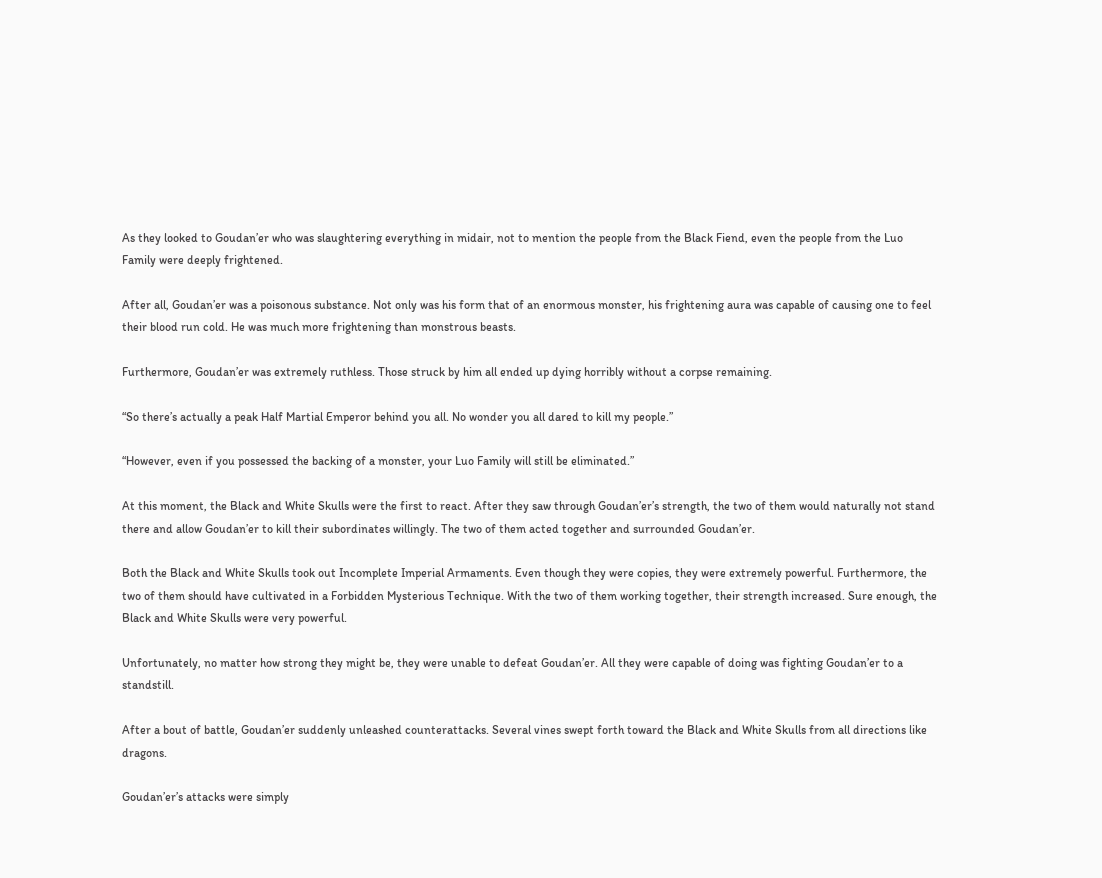As they looked to Goudan’er who was slaughtering everything in midair, not to mention the people from the Black Fiend, even the people from the Luo Family were deeply frightened.

After all, Goudan’er was a poisonous substance. Not only was his form that of an enormous monster, his frightening aura was capable of causing one to feel their blood run cold. He was much more frightening than monstrous beasts.

Furthermore, Goudan’er was extremely ruthless. Those struck by him all ended up dying horribly without a corpse remaining.

“So there’s actually a peak Half Martial Emperor behind you all. No wonder you all dared to kill my people.”

“However, even if you possessed the backing of a monster, your Luo Family will still be eliminated.”

At this moment, the Black and White Skulls were the first to react. After they saw through Goudan’er’s strength, the two of them would naturally not stand there and allow Goudan’er to kill their subordinates willingly. The two of them acted together and surrounded Goudan’er.

Both the Black and White Skulls took out Incomplete Imperial Armaments. Even though they were copies, they were extremely powerful. Furthermore, the two of them should have cultivated in a Forbidden Mysterious Technique. With the two of them working together, their strength increased. Sure enough, the Black and White Skulls were very powerful.

Unfortunately, no matter how strong they might be, they were unable to defeat Goudan’er. All they were capable of doing was fighting Goudan’er to a standstill.

After a bout of battle, Goudan’er suddenly unleashed counterattacks. Several vines swept forth toward the Black and White Skulls from all directions like dragons.

Goudan’er’s attacks were simply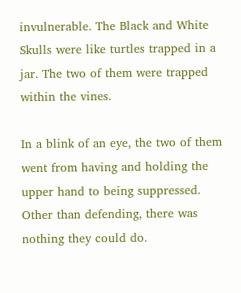invulnerable. The Black and White Skulls were like turtles trapped in a jar. The two of them were trapped within the vines.

In a blink of an eye, the two of them went from having and holding the upper hand to being suppressed. Other than defending, there was nothing they could do.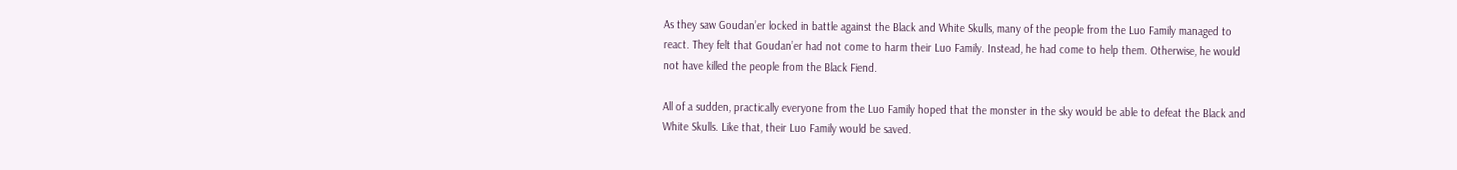As they saw Goudan’er locked in battle against the Black and White Skulls, many of the people from the Luo Family managed to react. They felt that Goudan’er had not come to harm their Luo Family. Instead, he had come to help them. Otherwise, he would not have killed the people from the Black Fiend.

All of a sudden, practically everyone from the Luo Family hoped that the monster in the sky would be able to defeat the Black and White Skulls. Like that, their Luo Family would be saved.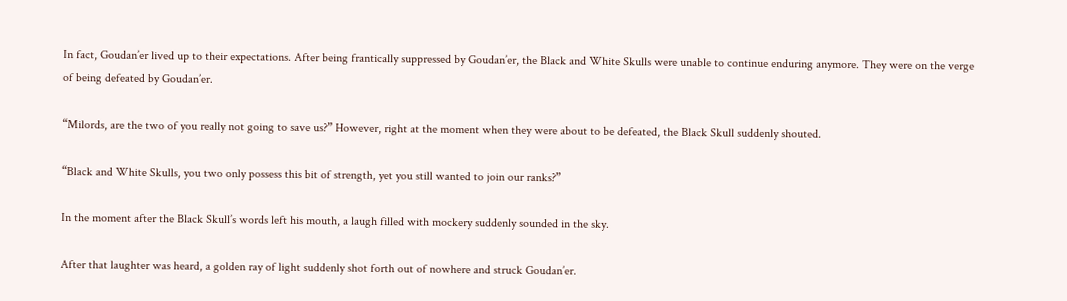In fact, Goudan’er lived up to their expectations. After being frantically suppressed by Goudan’er, the Black and White Skulls were unable to continue enduring anymore. They were on the verge of being defeated by Goudan’er.

“Milords, are the two of you really not going to save us?” However, right at the moment when they were about to be defeated, the Black Skull suddenly shouted.

“Black and White Skulls, you two only possess this bit of strength, yet you still wanted to join our ranks?”

In the moment after the Black Skull’s words left his mouth, a laugh filled with mockery suddenly sounded in the sky.

After that laughter was heard, a golden ray of light suddenly shot forth out of nowhere and struck Goudan’er.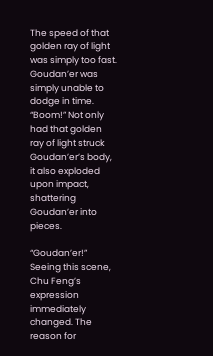The speed of that golden ray of light was simply too fast. Goudan’er was simply unable to dodge in time. “Boom!” Not only had that golden ray of light struck Goudan’er’s body, it also exploded upon impact, shattering Goudan’er into pieces.

“Goudan’er!” Seeing this scene, Chu Feng’s expression immediately changed. The reason for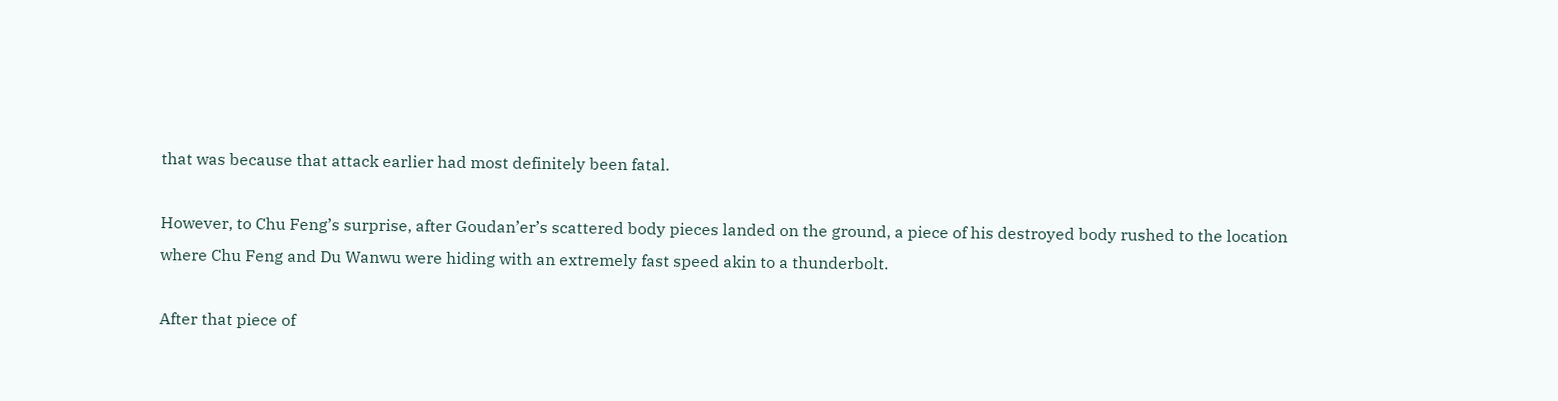that was because that attack earlier had most definitely been fatal.

However, to Chu Feng’s surprise, after Goudan’er’s scattered body pieces landed on the ground, a piece of his destroyed body rushed to the location where Chu Feng and Du Wanwu were hiding with an extremely fast speed akin to a thunderbolt.

After that piece of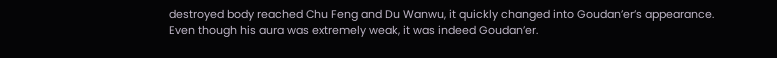destroyed body reached Chu Feng and Du Wanwu, it quickly changed into Goudan’er’s appearance. Even though his aura was extremely weak, it was indeed Goudan’er.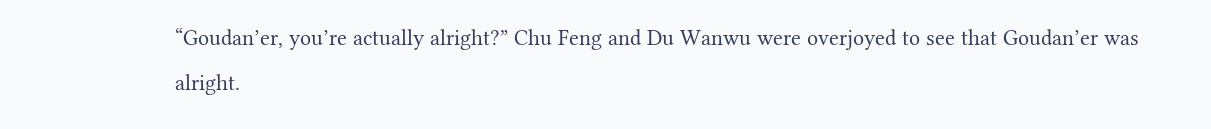“Goudan’er, you’re actually alright?” Chu Feng and Du Wanwu were overjoyed to see that Goudan’er was alright.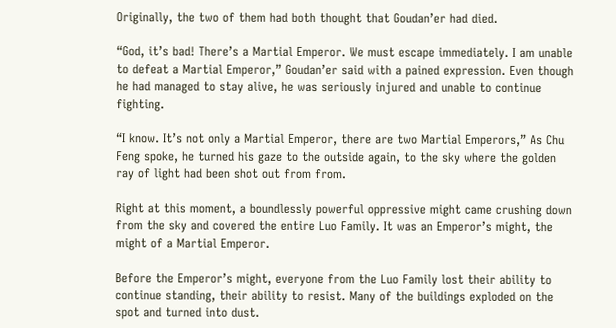Originally, the two of them had both thought that Goudan’er had died.

“God, it’s bad! There’s a Martial Emperor. We must escape immediately. I am unable to defeat a Martial Emperor,” Goudan’er said with a pained expression. Even though he had managed to stay alive, he was seriously injured and unable to continue fighting.

“I know. It’s not only a Martial Emperor, there are two Martial Emperors,” As Chu Feng spoke, he turned his gaze to the outside again, to the sky where the golden ray of light had been shot out from from.

Right at this moment, a boundlessly powerful oppressive might came crushing down from the sky and covered the entire Luo Family. It was an Emperor’s might, the might of a Martial Emperor.

Before the Emperor’s might, everyone from the Luo Family lost their ability to continue standing, their ability to resist. Many of the buildings exploded on the spot and turned into dust.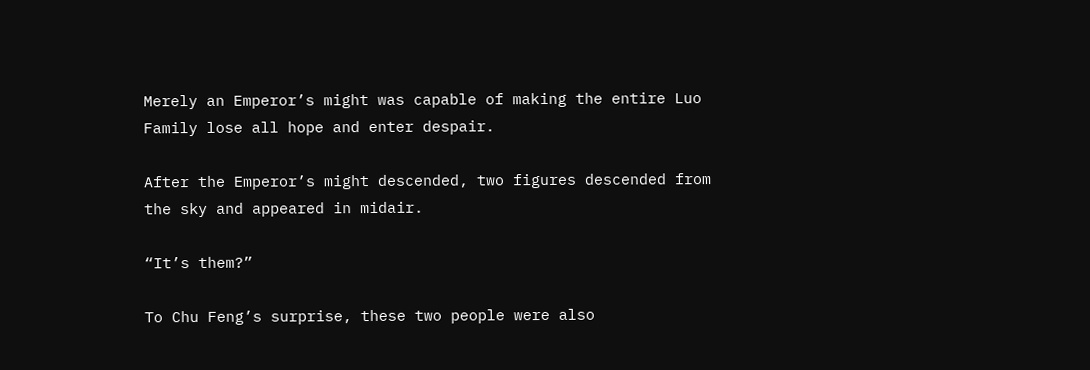Merely an Emperor’s might was capable of making the entire Luo Family lose all hope and enter despair.

After the Emperor’s might descended, two figures descended from the sky and appeared in midair.

“It’s them?”

To Chu Feng’s surprise, these two people were also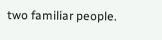two familiar people.